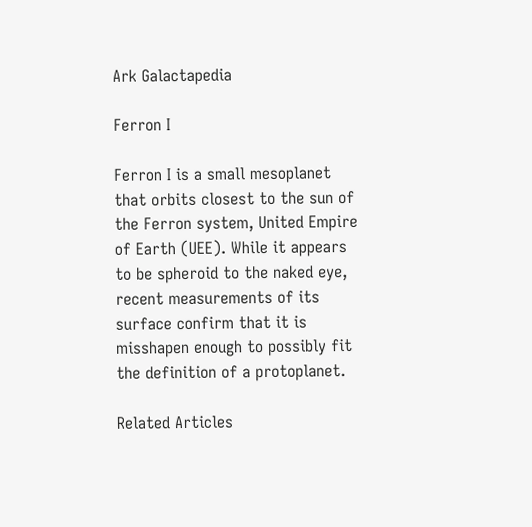Ark Galactapedia

Ferron I

Ferron I is a small mesoplanet that orbits closest to the sun of the Ferron system, United Empire of Earth (UEE). While it appears to be spheroid to the naked eye, recent measurements of its surface confirm that it is misshapen enough to possibly fit the definition of a protoplanet.

Related Articles